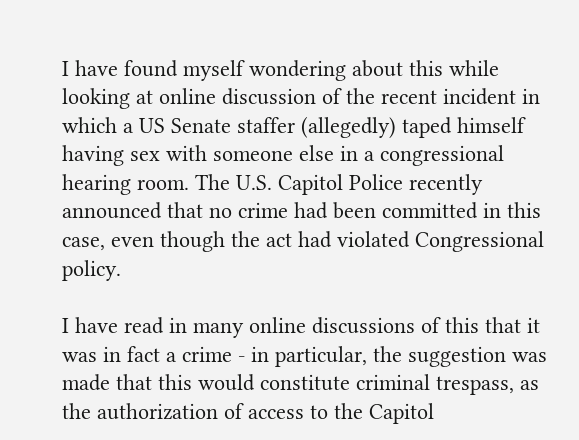I have found myself wondering about this while looking at online discussion of the recent incident in which a US Senate staffer (allegedly) taped himself having sex with someone else in a congressional hearing room. The U.S. Capitol Police recently announced that no crime had been committed in this case, even though the act had violated Congressional policy.

I have read in many online discussions of this that it was in fact a crime - in particular, the suggestion was made that this would constitute criminal trespass, as the authorization of access to the Capitol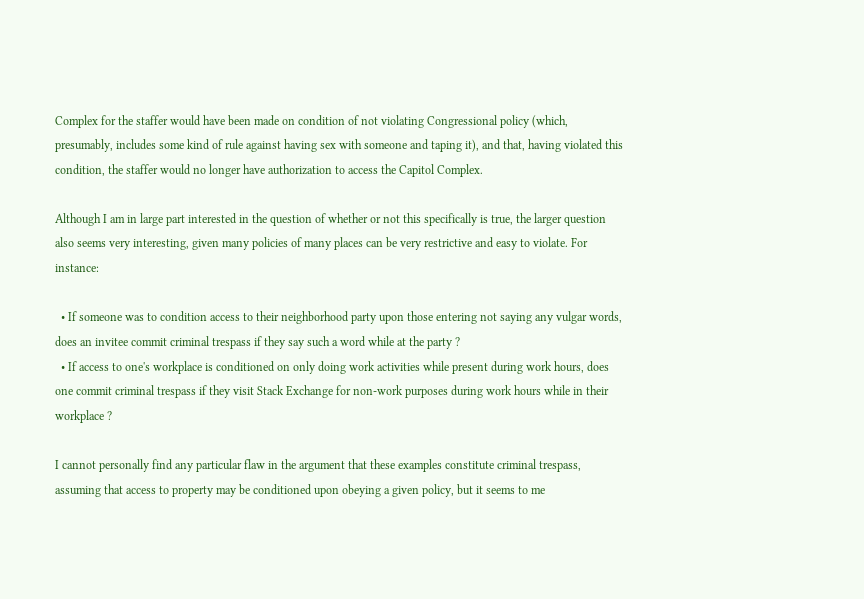Complex for the staffer would have been made on condition of not violating Congressional policy (which, presumably, includes some kind of rule against having sex with someone and taping it), and that, having violated this condition, the staffer would no longer have authorization to access the Capitol Complex.

Although I am in large part interested in the question of whether or not this specifically is true, the larger question also seems very interesting, given many policies of many places can be very restrictive and easy to violate. For instance:

  • If someone was to condition access to their neighborhood party upon those entering not saying any vulgar words, does an invitee commit criminal trespass if they say such a word while at the party ?
  • If access to one's workplace is conditioned on only doing work activities while present during work hours, does one commit criminal trespass if they visit Stack Exchange for non-work purposes during work hours while in their workplace ?

I cannot personally find any particular flaw in the argument that these examples constitute criminal trespass, assuming that access to property may be conditioned upon obeying a given policy, but it seems to me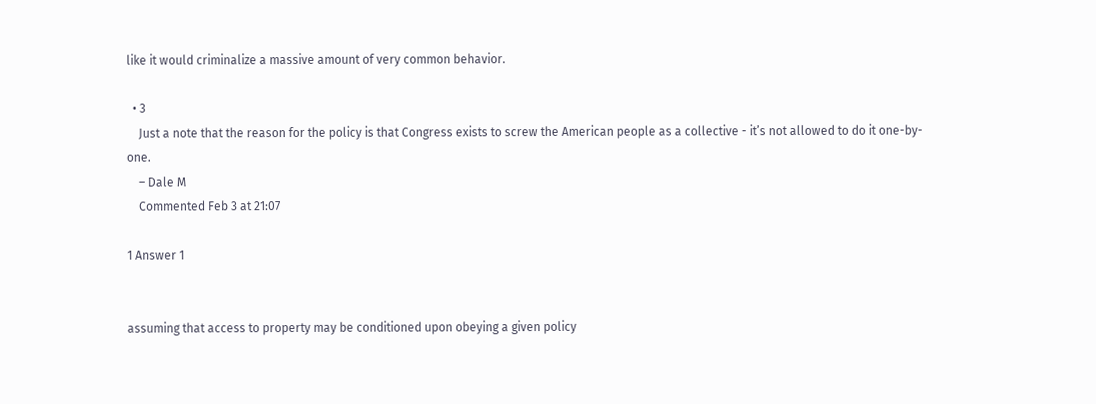like it would criminalize a massive amount of very common behavior.

  • 3
    Just a note that the reason for the policy is that Congress exists to screw the American people as a collective - it’s not allowed to do it one-by-one.
    – Dale M
    Commented Feb 3 at 21:07

1 Answer 1


assuming that access to property may be conditioned upon obeying a given policy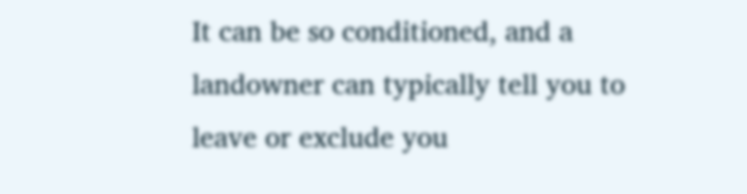It can be so conditioned, and a landowner can typically tell you to leave or exclude you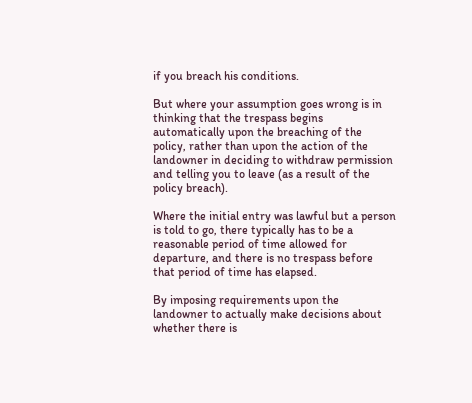if you breach his conditions.

But where your assumption goes wrong is in thinking that the trespass begins automatically upon the breaching of the policy, rather than upon the action of the landowner in deciding to withdraw permission and telling you to leave (as a result of the policy breach).

Where the initial entry was lawful but a person is told to go, there typically has to be a reasonable period of time allowed for departure, and there is no trespass before that period of time has elapsed.

By imposing requirements upon the landowner to actually make decisions about whether there is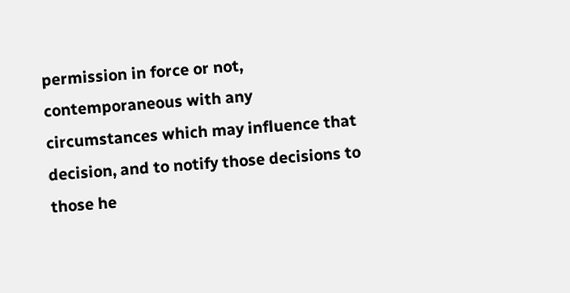permission in force or not, contemporaneous with any circumstances which may influence that decision, and to notify those decisions to those he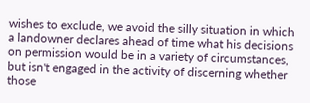wishes to exclude, we avoid the silly situation in which a landowner declares ahead of time what his decisions on permission would be in a variety of circumstances, but isn't engaged in the activity of discerning whether those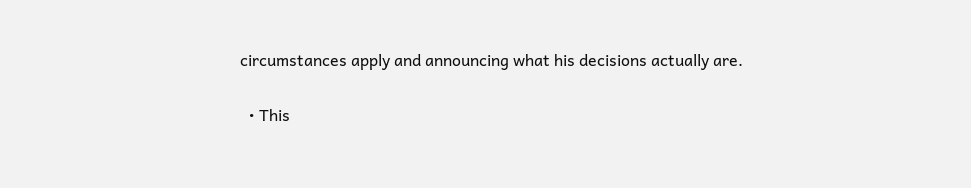circumstances apply and announcing what his decisions actually are.

  • This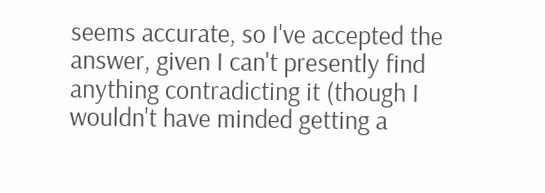seems accurate, so I've accepted the answer, given I can't presently find anything contradicting it (though I wouldn't have minded getting a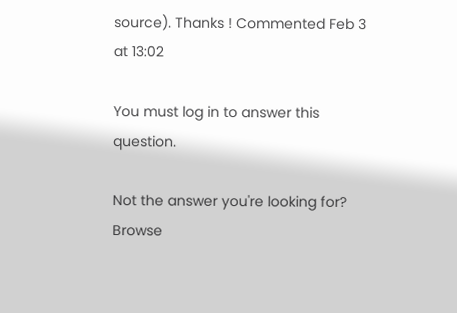source). Thanks ! Commented Feb 3 at 13:02

You must log in to answer this question.

Not the answer you're looking for? Browse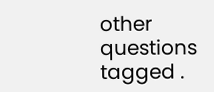other questions tagged .